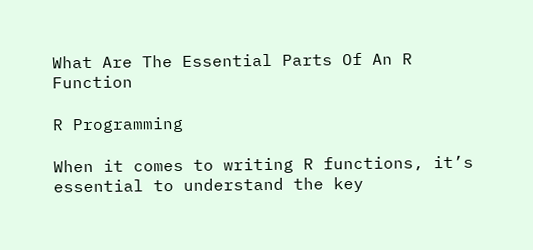What Are The Essential Parts Of An R Function

R Programming

When it comes to writing R functions, it’s essential to understand the key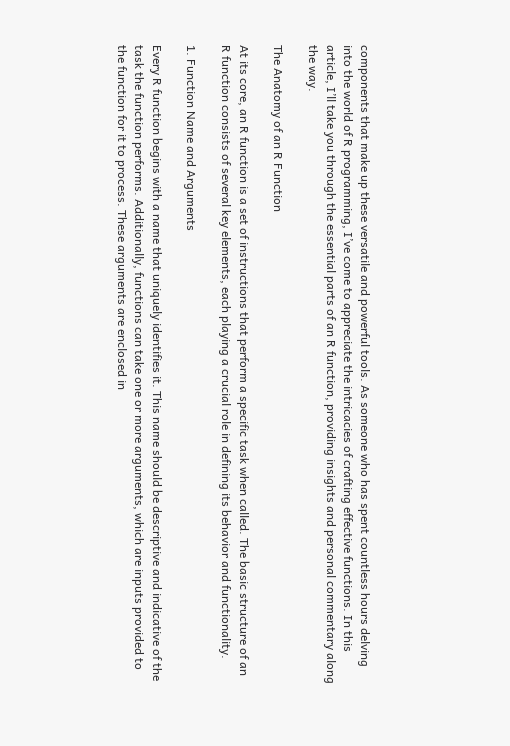components that make up these versatile and powerful tools. As someone who has spent countless hours delving into the world of R programming, I’ve come to appreciate the intricacies of crafting effective functions. In this article, I’ll take you through the essential parts of an R function, providing insights and personal commentary along the way.

The Anatomy of an R Function

At its core, an R function is a set of instructions that perform a specific task when called. The basic structure of an R function consists of several key elements, each playing a crucial role in defining its behavior and functionality.

1. Function Name and Arguments

Every R function begins with a name that uniquely identifies it. This name should be descriptive and indicative of the task the function performs. Additionally, functions can take one or more arguments, which are inputs provided to the function for it to process. These arguments are enclosed in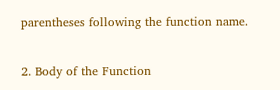parentheses following the function name.

2. Body of the Function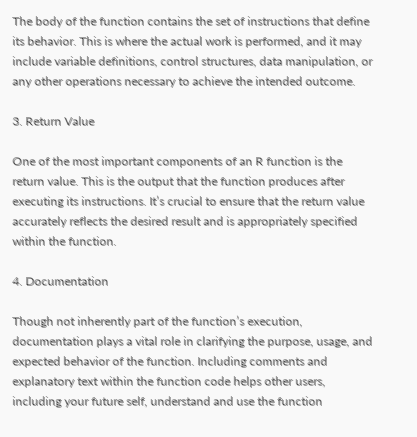The body of the function contains the set of instructions that define its behavior. This is where the actual work is performed, and it may include variable definitions, control structures, data manipulation, or any other operations necessary to achieve the intended outcome.

3. Return Value

One of the most important components of an R function is the return value. This is the output that the function produces after executing its instructions. It’s crucial to ensure that the return value accurately reflects the desired result and is appropriately specified within the function.

4. Documentation

Though not inherently part of the function’s execution, documentation plays a vital role in clarifying the purpose, usage, and expected behavior of the function. Including comments and explanatory text within the function code helps other users, including your future self, understand and use the function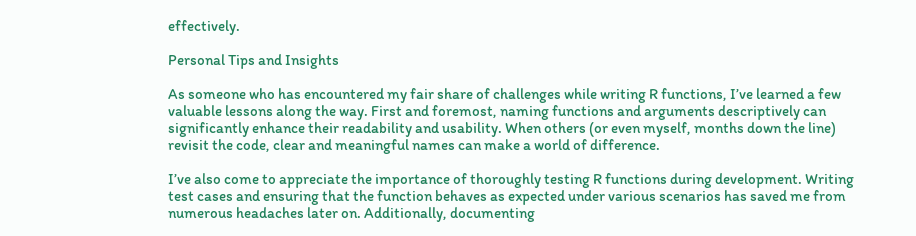effectively.

Personal Tips and Insights

As someone who has encountered my fair share of challenges while writing R functions, I’ve learned a few valuable lessons along the way. First and foremost, naming functions and arguments descriptively can significantly enhance their readability and usability. When others (or even myself, months down the line) revisit the code, clear and meaningful names can make a world of difference.

I’ve also come to appreciate the importance of thoroughly testing R functions during development. Writing test cases and ensuring that the function behaves as expected under various scenarios has saved me from numerous headaches later on. Additionally, documenting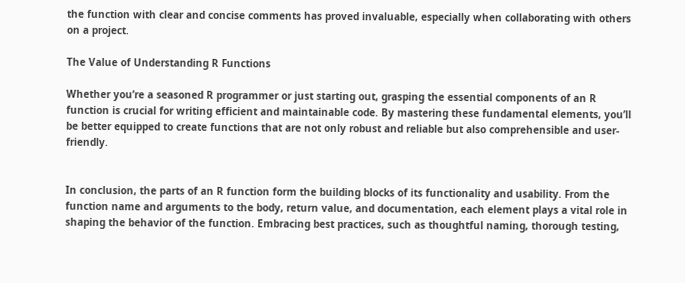the function with clear and concise comments has proved invaluable, especially when collaborating with others on a project.

The Value of Understanding R Functions

Whether you’re a seasoned R programmer or just starting out, grasping the essential components of an R function is crucial for writing efficient and maintainable code. By mastering these fundamental elements, you’ll be better equipped to create functions that are not only robust and reliable but also comprehensible and user-friendly.


In conclusion, the parts of an R function form the building blocks of its functionality and usability. From the function name and arguments to the body, return value, and documentation, each element plays a vital role in shaping the behavior of the function. Embracing best practices, such as thoughtful naming, thorough testing,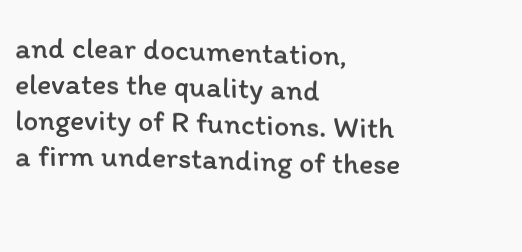and clear documentation, elevates the quality and longevity of R functions. With a firm understanding of these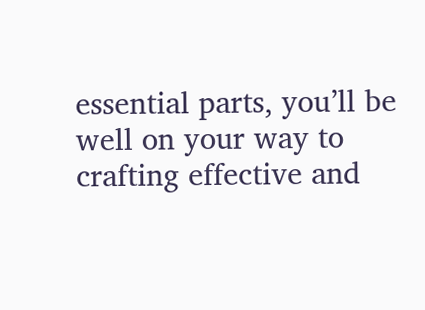essential parts, you’ll be well on your way to crafting effective and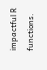impactful R functions.